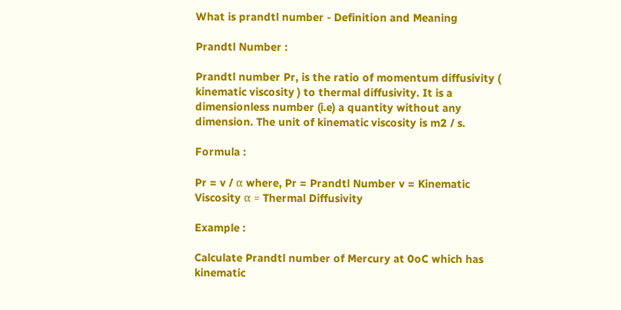What is prandtl number - Definition and Meaning

Prandtl Number :

Prandtl number Pr, is the ratio of momentum diffusivity ( kinematic viscosity ) to thermal diffusivity. It is a dimensionless number (i.e) a quantity without any dimension. The unit of kinematic viscosity is m2 / s.

Formula :

Pr = v / α where, Pr = Prandtl Number v = Kinematic Viscosity α = Thermal Diffusivity

Example :

Calculate Prandtl number of Mercury at 0oC which has kinematic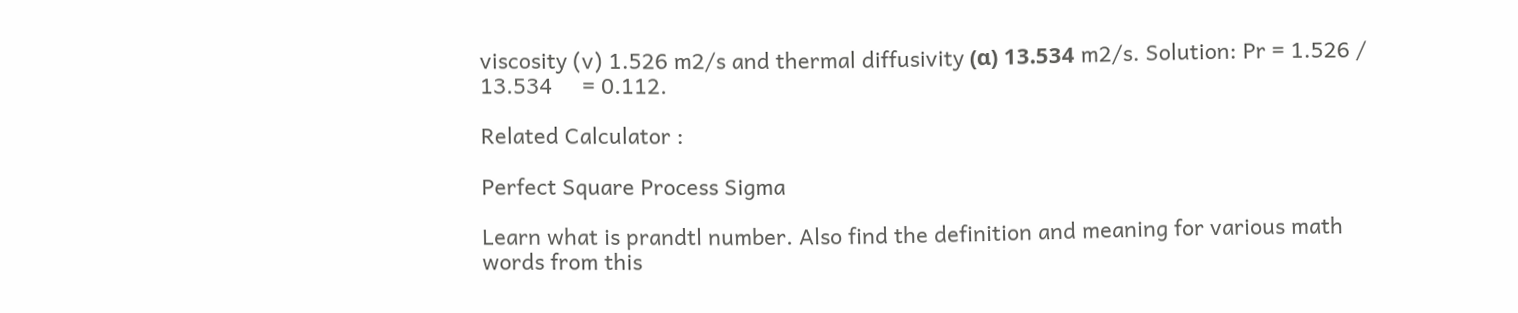viscosity (v) 1.526 m2/s and thermal diffusivity (α) 13.534 m2/s. Solution: Pr = 1.526 / 13.534     = 0.112.

Related Calculator :

Perfect Square Process Sigma

Learn what is prandtl number. Also find the definition and meaning for various math words from this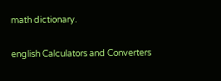math dictionary.

english Calculators and Converters